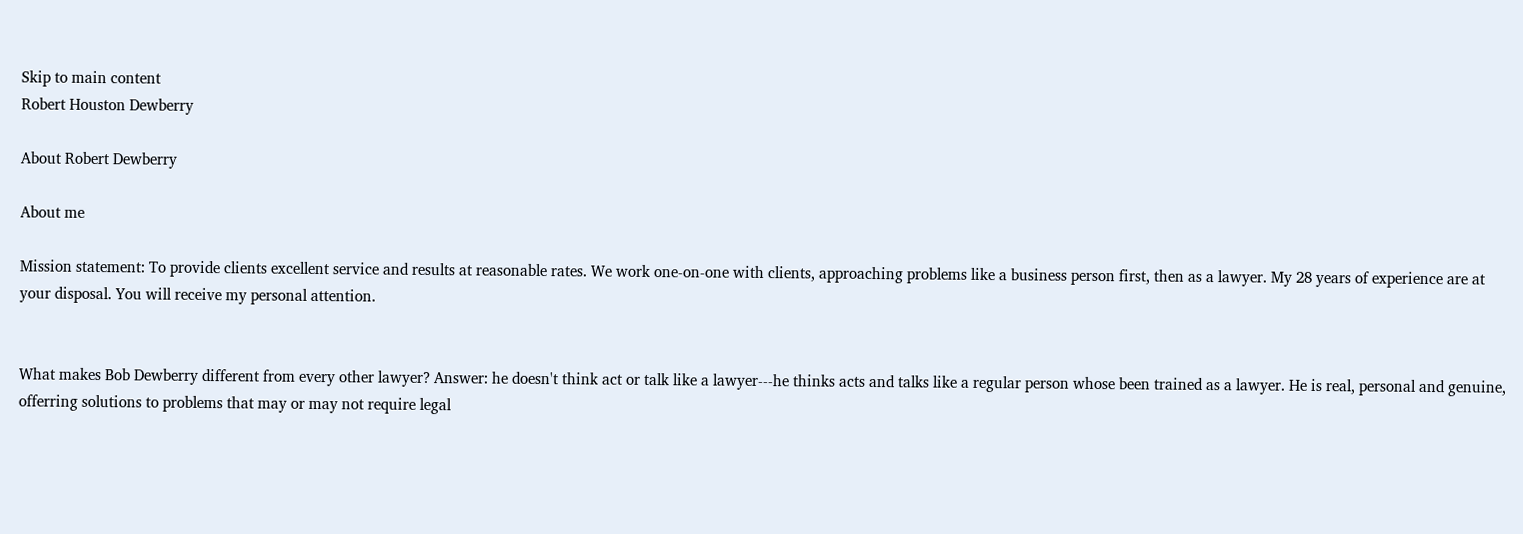Skip to main content
Robert Houston Dewberry

About Robert Dewberry

About me

Mission statement: To provide clients excellent service and results at reasonable rates. We work one-on-one with clients, approaching problems like a business person first, then as a lawyer. My 28 years of experience are at your disposal. You will receive my personal attention.


What makes Bob Dewberry different from every other lawyer? Answer: he doesn't think act or talk like a lawyer---he thinks acts and talks like a regular person whose been trained as a lawyer. He is real, personal and genuine, offerring solutions to problems that may or may not require legal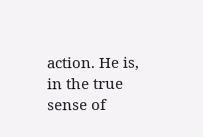action. He is, in the true sense of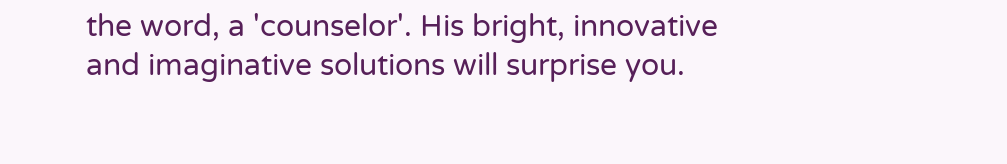the word, a 'counselor'. His bright, innovative and imaginative solutions will surprise you.